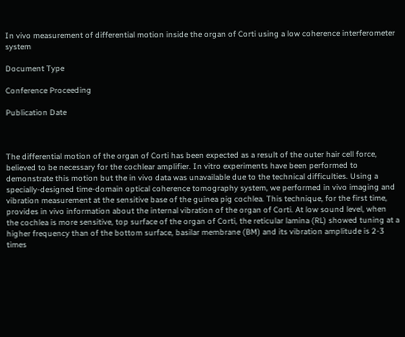In vivo measurement of differential motion inside the organ of Corti using a low coherence interferometer system

Document Type

Conference Proceeding

Publication Date



The differential motion of the organ of Corti has been expected as a result of the outer hair cell force, believed to be necessary for the cochlear amplifier. In vitro experiments have been performed to demonstrate this motion but the in vivo data was unavailable due to the technical difficulties. Using a specially-designed time-domain optical coherence tomography system, we performed in vivo imaging and vibration measurement at the sensitive base of the guinea pig cochlea. This technique, for the first time, provides in vivo information about the internal vibration of the organ of Corti. At low sound level, when the cochlea is more sensitive, top surface of the organ of Corti, the reticular lamina (RL) showed tuning at a higher frequency than of the bottom surface, basilar membrane (BM) and its vibration amplitude is 2-3 times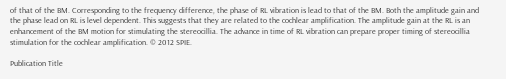of that of the BM. Corresponding to the frequency difference, the phase of RL vibration is lead to that of the BM. Both the amplitude gain and the phase lead on RL is level dependent. This suggests that they are related to the cochlear amplification. The amplitude gain at the RL is an enhancement of the BM motion for stimulating the stereocillia. The advance in time of RL vibration can prepare proper timing of stereocillia stimulation for the cochlear amplification. © 2012 SPIE.

Publication Title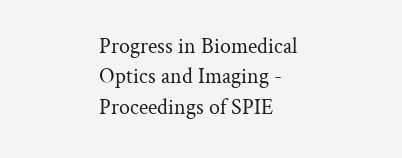Progress in Biomedical Optics and Imaging - Proceedings of SPIE